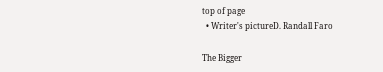top of page
  • Writer's pictureD. Randall Faro

The Bigger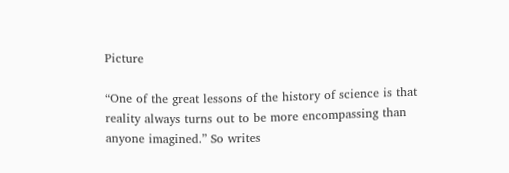Picture

“One of the great lessons of the history of science is that reality always turns out to be more encompassing than anyone imagined.” So writes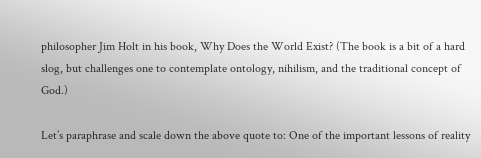philosopher Jim Holt in his book, Why Does the World Exist? (The book is a bit of a hard slog, but challenges one to contemplate ontology, nihilism, and the traditional concept of God.)

Let’s paraphrase and scale down the above quote to: One of the important lessons of reality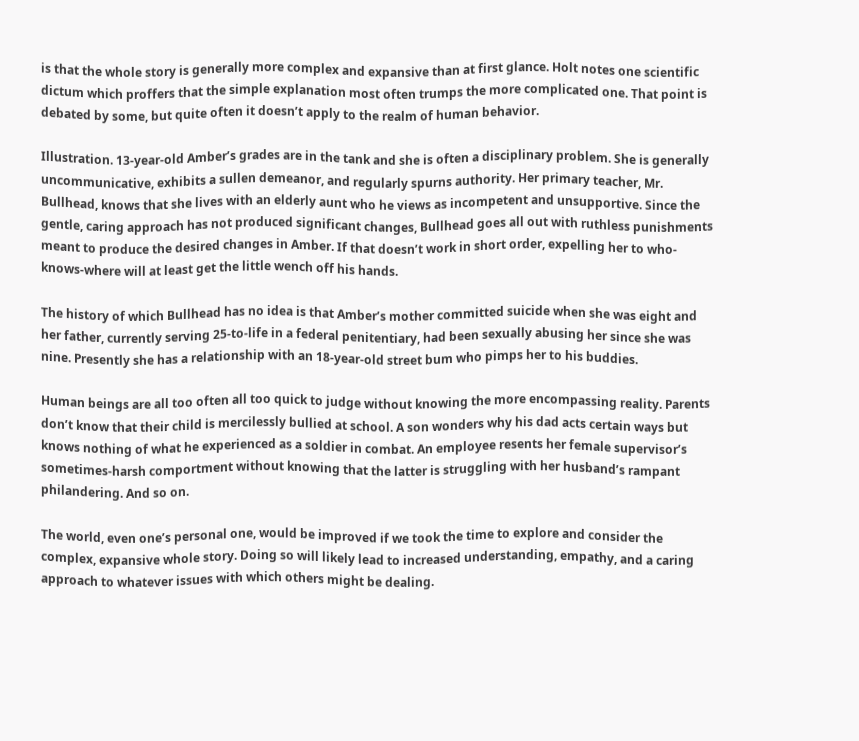is that the whole story is generally more complex and expansive than at first glance. Holt notes one scientific dictum which proffers that the simple explanation most often trumps the more complicated one. That point is debated by some, but quite often it doesn’t apply to the realm of human behavior.

Illustration. 13-year-old Amber’s grades are in the tank and she is often a disciplinary problem. She is generally uncommunicative, exhibits a sullen demeanor, and regularly spurns authority. Her primary teacher, Mr. Bullhead, knows that she lives with an elderly aunt who he views as incompetent and unsupportive. Since the gentle, caring approach has not produced significant changes, Bullhead goes all out with ruthless punishments meant to produce the desired changes in Amber. If that doesn’t work in short order, expelling her to who-knows-where will at least get the little wench off his hands.

The history of which Bullhead has no idea is that Amber’s mother committed suicide when she was eight and her father, currently serving 25-to-life in a federal penitentiary, had been sexually abusing her since she was nine. Presently she has a relationship with an 18-year-old street bum who pimps her to his buddies.

Human beings are all too often all too quick to judge without knowing the more encompassing reality. Parents don’t know that their child is mercilessly bullied at school. A son wonders why his dad acts certain ways but knows nothing of what he experienced as a soldier in combat. An employee resents her female supervisor’s sometimes-harsh comportment without knowing that the latter is struggling with her husband’s rampant philandering. And so on.

The world, even one’s personal one, would be improved if we took the time to explore and consider the complex, expansive whole story. Doing so will likely lead to increased understanding, empathy, and a caring approach to whatever issues with which others might be dealing.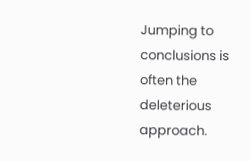Jumping to conclusions is often the deleterious approach.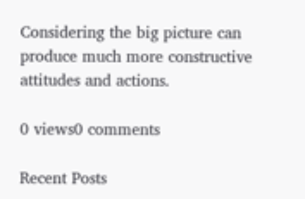Considering the big picture can produce much more constructive attitudes and actions.

0 views0 comments

Recent Posts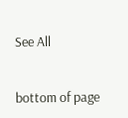See All


bottom of page